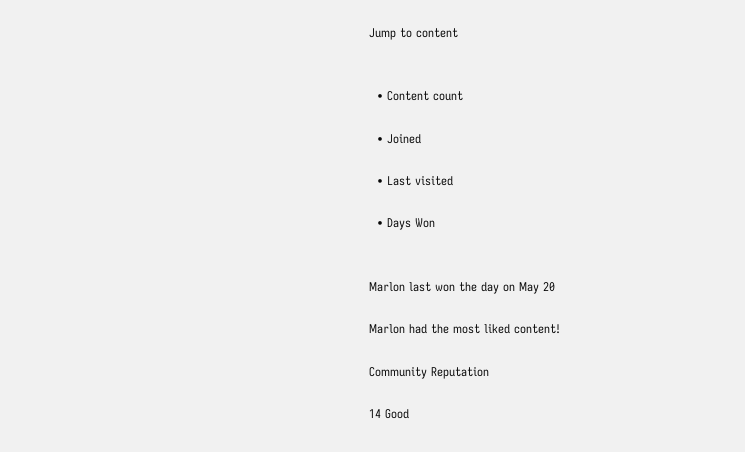Jump to content


  • Content count

  • Joined

  • Last visited

  • Days Won


Marlon last won the day on May 20

Marlon had the most liked content!

Community Reputation

14 Good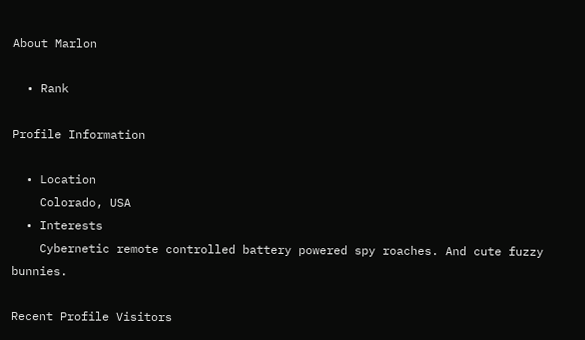About Marlon

  • Rank

Profile Information

  • Location
    Colorado, USA
  • Interests
    Cybernetic remote controlled battery powered spy roaches. And cute fuzzy bunnies.

Recent Profile Visitors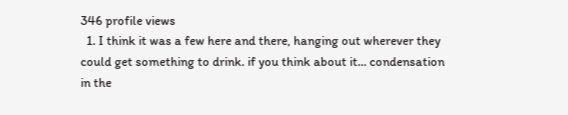346 profile views
  1. I think it was a few here and there, hanging out wherever they could get something to drink. if you think about it... condensation in the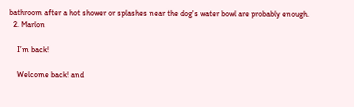bathroom after a hot shower or splashes near the dog's water bowl are probably enough.
  2. Marlon

    I’m back!

    Welcome back! and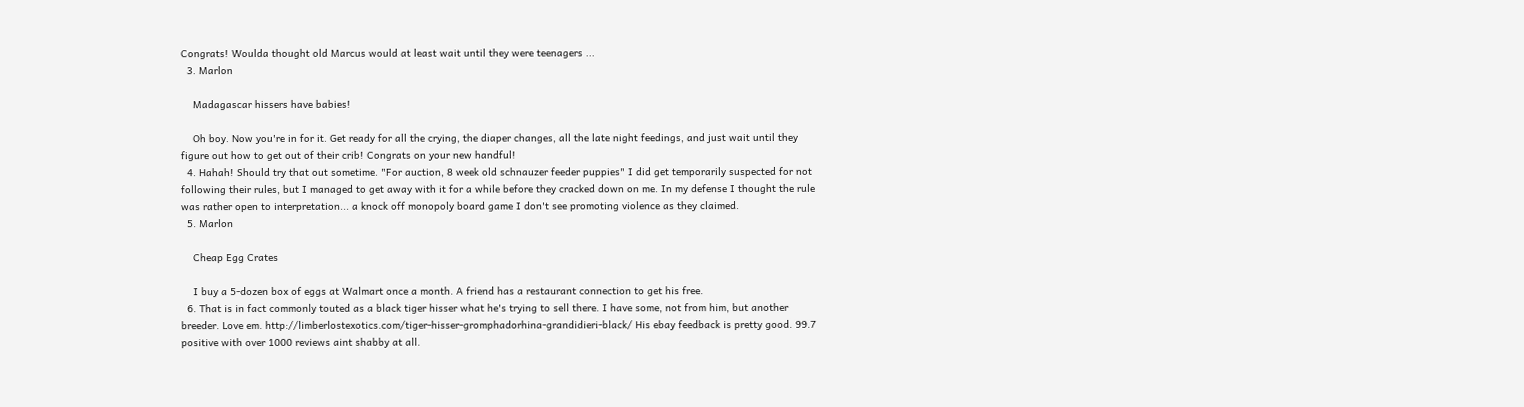Congrats! Woulda thought old Marcus would at least wait until they were teenagers ...
  3. Marlon

    Madagascar hissers have babies!

    Oh boy. Now you're in for it. Get ready for all the crying, the diaper changes, all the late night feedings, and just wait until they figure out how to get out of their crib! Congrats on your new handful!
  4. Hahah! Should try that out sometime. "For auction, 8 week old schnauzer feeder puppies" I did get temporarily suspected for not following their rules, but I managed to get away with it for a while before they cracked down on me. In my defense I thought the rule was rather open to interpretation... a knock off monopoly board game I don't see promoting violence as they claimed.
  5. Marlon

    Cheap Egg Crates

    I buy a 5-dozen box of eggs at Walmart once a month. A friend has a restaurant connection to get his free.
  6. That is in fact commonly touted as a black tiger hisser what he's trying to sell there. I have some, not from him, but another breeder. Love em. http://limberlostexotics.com/tiger-hisser-gromphadorhina-grandidieri-black/ His ebay feedback is pretty good. 99.7 positive with over 1000 reviews aint shabby at all.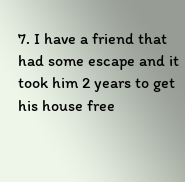7. I have a friend that had some escape and it took him 2 years to get his house free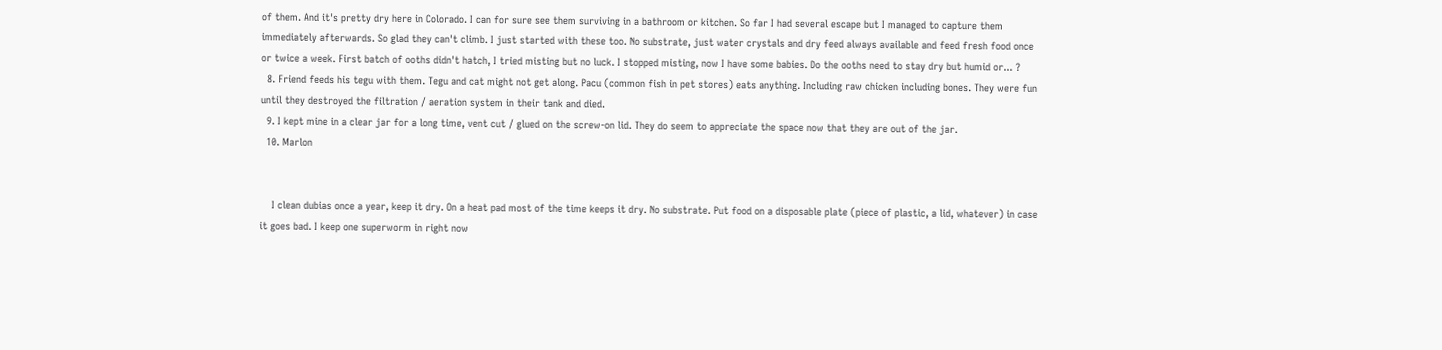of them. And it's pretty dry here in Colorado. I can for sure see them surviving in a bathroom or kitchen. So far I had several escape but I managed to capture them immediately afterwards. So glad they can't climb. I just started with these too. No substrate, just water crystals and dry feed always available and feed fresh food once or twice a week. First batch of ooths didn't hatch, I tried misting but no luck. I stopped misting, now I have some babies. Do the ooths need to stay dry but humid or... ?
  8. Friend feeds his tegu with them. Tegu and cat might not get along. Pacu (common fish in pet stores) eats anything. Including raw chicken including bones. They were fun until they destroyed the filtration / aeration system in their tank and died.
  9. I kept mine in a clear jar for a long time, vent cut / glued on the screw-on lid. They do seem to appreciate the space now that they are out of the jar.
  10. Marlon


    I clean dubias once a year, keep it dry. On a heat pad most of the time keeps it dry. No substrate. Put food on a disposable plate (piece of plastic, a lid, whatever) in case it goes bad. I keep one superworm in right now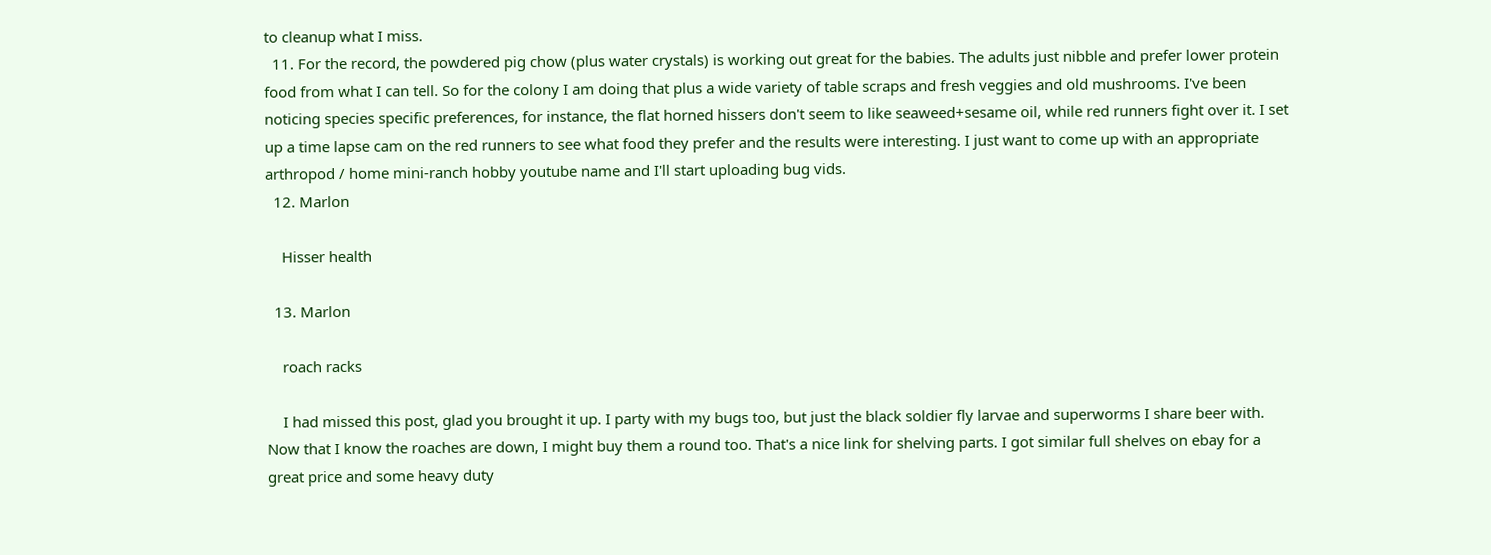to cleanup what I miss.
  11. For the record, the powdered pig chow (plus water crystals) is working out great for the babies. The adults just nibble and prefer lower protein food from what I can tell. So for the colony I am doing that plus a wide variety of table scraps and fresh veggies and old mushrooms. I've been noticing species specific preferences, for instance, the flat horned hissers don't seem to like seaweed+sesame oil, while red runners fight over it. I set up a time lapse cam on the red runners to see what food they prefer and the results were interesting. I just want to come up with an appropriate arthropod / home mini-ranch hobby youtube name and I'll start uploading bug vids.
  12. Marlon

    Hisser health

  13. Marlon

    roach racks

    I had missed this post, glad you brought it up. I party with my bugs too, but just the black soldier fly larvae and superworms I share beer with. Now that I know the roaches are down, I might buy them a round too. That's a nice link for shelving parts. I got similar full shelves on ebay for a great price and some heavy duty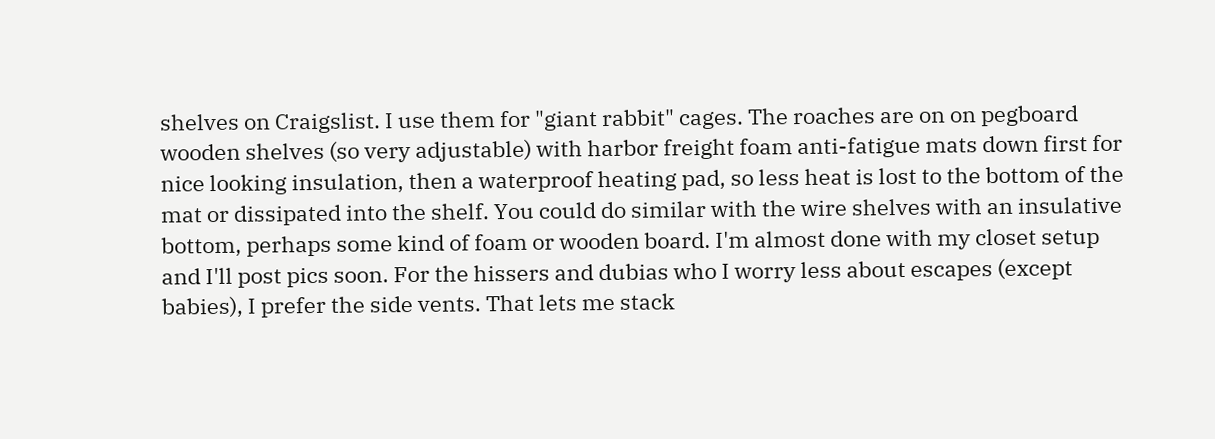shelves on Craigslist. I use them for "giant rabbit" cages. The roaches are on on pegboard wooden shelves (so very adjustable) with harbor freight foam anti-fatigue mats down first for nice looking insulation, then a waterproof heating pad, so less heat is lost to the bottom of the mat or dissipated into the shelf. You could do similar with the wire shelves with an insulative bottom, perhaps some kind of foam or wooden board. I'm almost done with my closet setup and I'll post pics soon. For the hissers and dubias who I worry less about escapes (except babies), I prefer the side vents. That lets me stack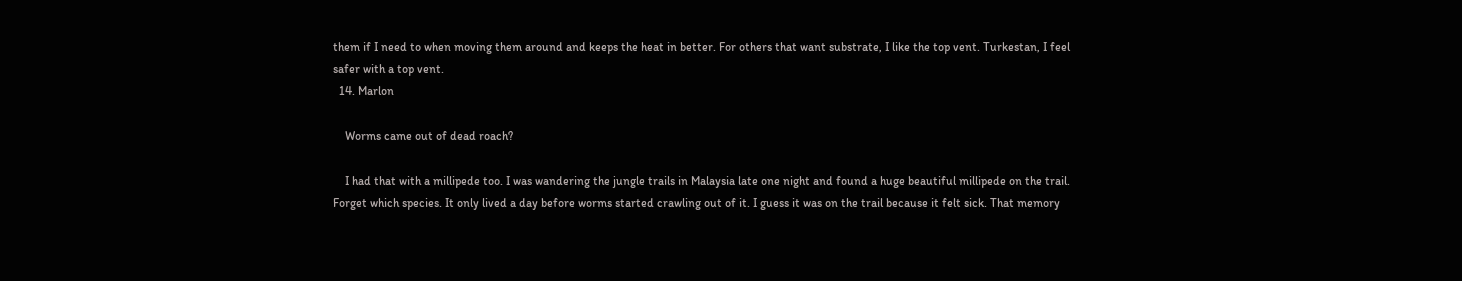them if I need to when moving them around and keeps the heat in better. For others that want substrate, I like the top vent. Turkestan, I feel safer with a top vent.
  14. Marlon

    Worms came out of dead roach?

    I had that with a millipede too. I was wandering the jungle trails in Malaysia late one night and found a huge beautiful millipede on the trail. Forget which species. It only lived a day before worms started crawling out of it. I guess it was on the trail because it felt sick. That memory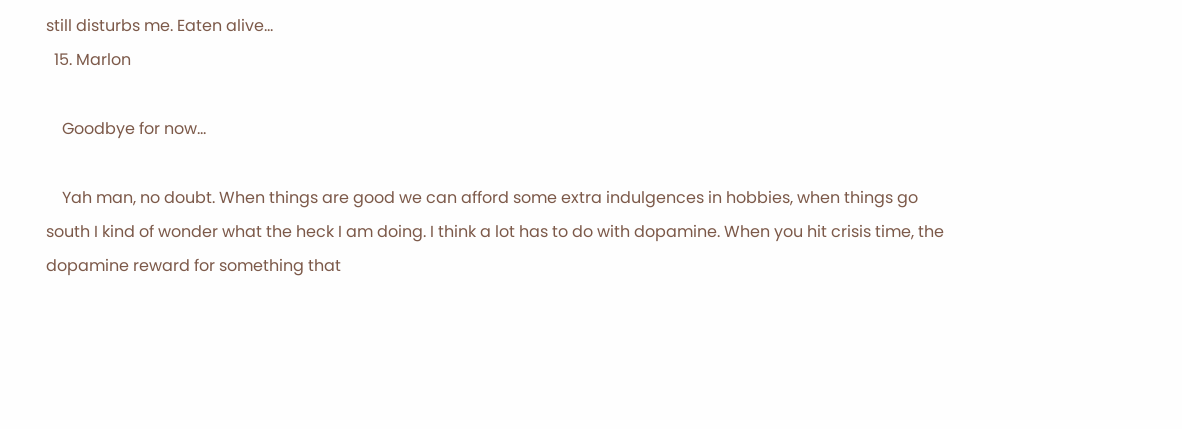still disturbs me. Eaten alive...
  15. Marlon

    Goodbye for now...

    Yah man, no doubt. When things are good we can afford some extra indulgences in hobbies, when things go south I kind of wonder what the heck I am doing. I think a lot has to do with dopamine. When you hit crisis time, the dopamine reward for something that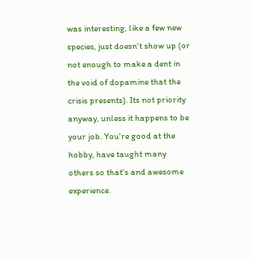was interesting, like a few new species, just doesn't show up (or not enough to make a dent in the void of dopamine that the crisis presents). Its not priority anyway, unless it happens to be your job. You're good at the hobby, have taught many others so that's and awesome experience.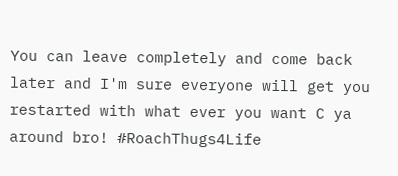You can leave completely and come back later and I'm sure everyone will get you restarted with what ever you want C ya around bro! #RoachThugs4Life